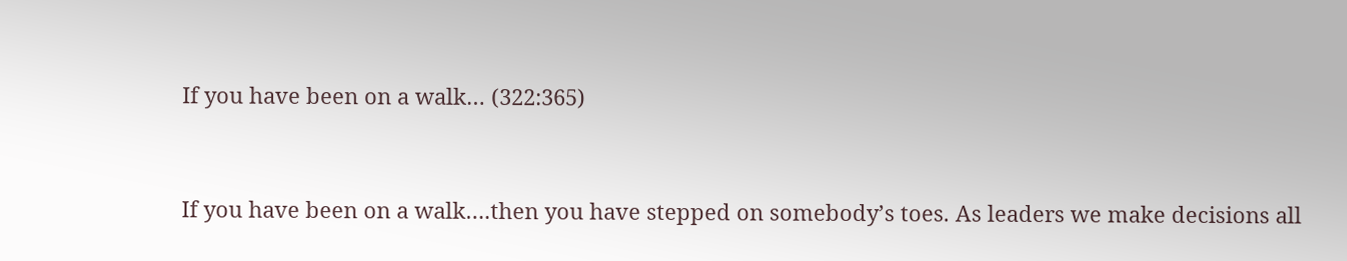If you have been on a walk… (322:365)



If you have been on a walk….then you have stepped on somebody’s toes. As leaders we make decisions all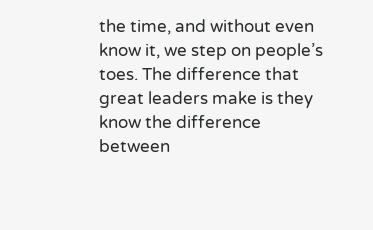the time, and without even know it, we step on people’s toes. The difference that great leaders make is they know the difference between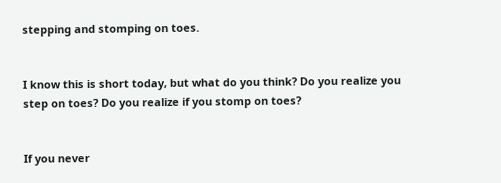stepping and stomping on toes.


I know this is short today, but what do you think? Do you realize you step on toes? Do you realize if you stomp on toes?


If you never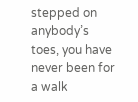stepped on anybody’s toes, you have never been for a walk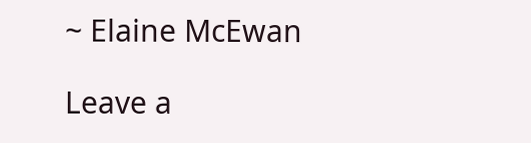~ Elaine McEwan

Leave a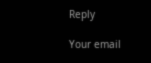Reply

Your email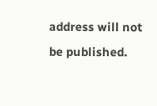address will not be published.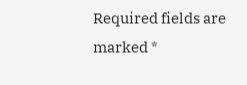Required fields are marked *